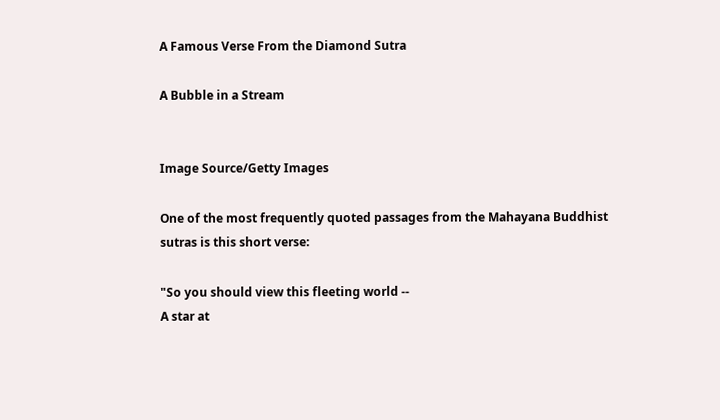A Famous Verse From the Diamond Sutra

A Bubble in a Stream


Image Source/Getty Images

One of the most frequently quoted passages from the Mahayana Buddhist sutras is this short verse:

"So you should view this fleeting world --
A star at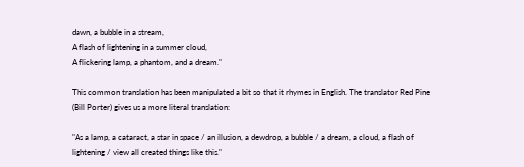dawn, a bubble in a stream,
A flash of lightening in a summer cloud,
A flickering lamp, a phantom, and a dream."

This common translation has been manipulated a bit so that it rhymes in English. The translator Red Pine (Bill Porter) gives us a more literal translation:

"As a lamp, a cataract, a star in space / an illusion, a dewdrop, a bubble / a dream, a cloud, a flash of lightening / view all created things like this."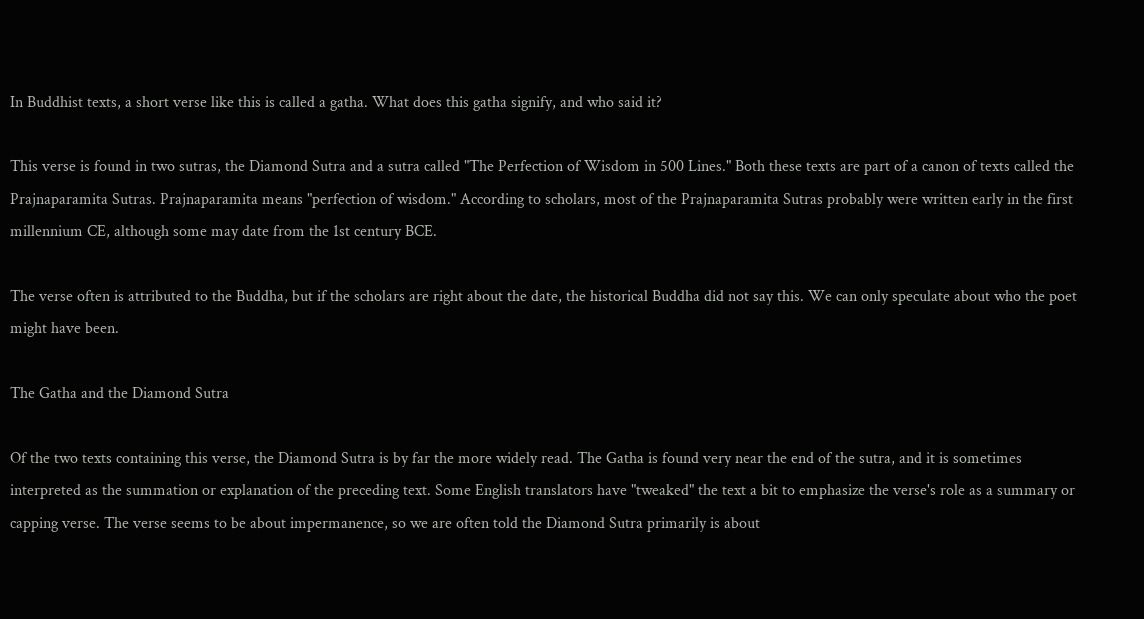In Buddhist texts, a short verse like this is called a gatha. What does this gatha signify, and who said it?

This verse is found in two sutras, the Diamond Sutra and a sutra called "The Perfection of Wisdom in 500 Lines." Both these texts are part of a canon of texts called the Prajnaparamita Sutras. Prajnaparamita means "perfection of wisdom." According to scholars, most of the Prajnaparamita Sutras probably were written early in the first millennium CE, although some may date from the 1st century BCE.

The verse often is attributed to the Buddha, but if the scholars are right about the date, the historical Buddha did not say this. We can only speculate about who the poet might have been.

The Gatha and the Diamond Sutra

Of the two texts containing this verse, the Diamond Sutra is by far the more widely read. The Gatha is found very near the end of the sutra, and it is sometimes interpreted as the summation or explanation of the preceding text. Some English translators have "tweaked" the text a bit to emphasize the verse's role as a summary or capping verse. The verse seems to be about impermanence, so we are often told the Diamond Sutra primarily is about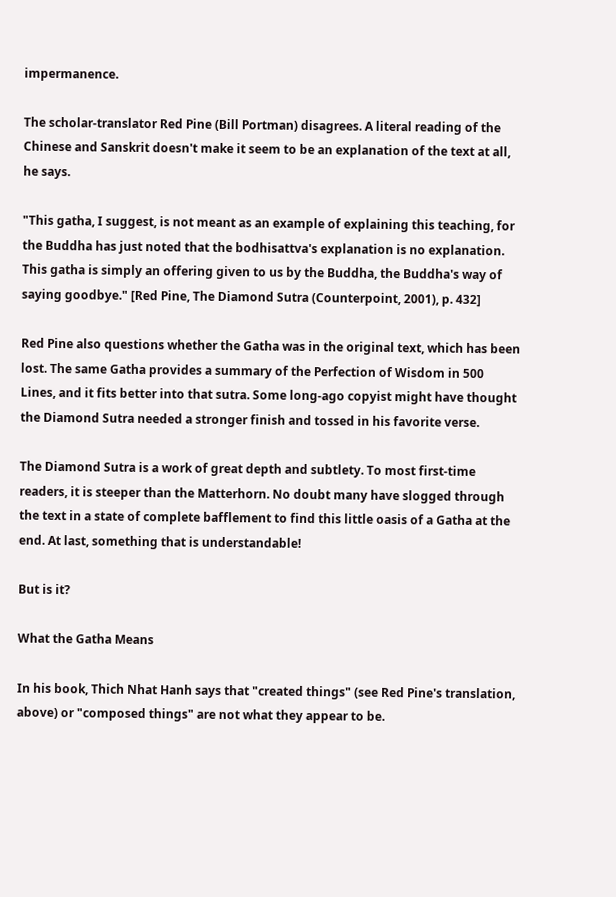impermanence.

The scholar-translator Red Pine (Bill Portman) disagrees. A literal reading of the Chinese and Sanskrit doesn't make it seem to be an explanation of the text at all, he says.

"This gatha, I suggest, is not meant as an example of explaining this teaching, for the Buddha has just noted that the bodhisattva's explanation is no explanation. This gatha is simply an offering given to us by the Buddha, the Buddha's way of saying goodbye." [Red Pine, The Diamond Sutra (Counterpoint, 2001), p. 432]

Red Pine also questions whether the Gatha was in the original text, which has been lost. The same Gatha provides a summary of the Perfection of Wisdom in 500 Lines, and it fits better into that sutra. Some long-ago copyist might have thought the Diamond Sutra needed a stronger finish and tossed in his favorite verse.

The Diamond Sutra is a work of great depth and subtlety. To most first-time readers, it is steeper than the Matterhorn. No doubt many have slogged through the text in a state of complete bafflement to find this little oasis of a Gatha at the end. At last, something that is understandable!

But is it?

What the Gatha Means

In his book, Thich Nhat Hanh says that "created things" (see Red Pine's translation, above) or "composed things" are not what they appear to be.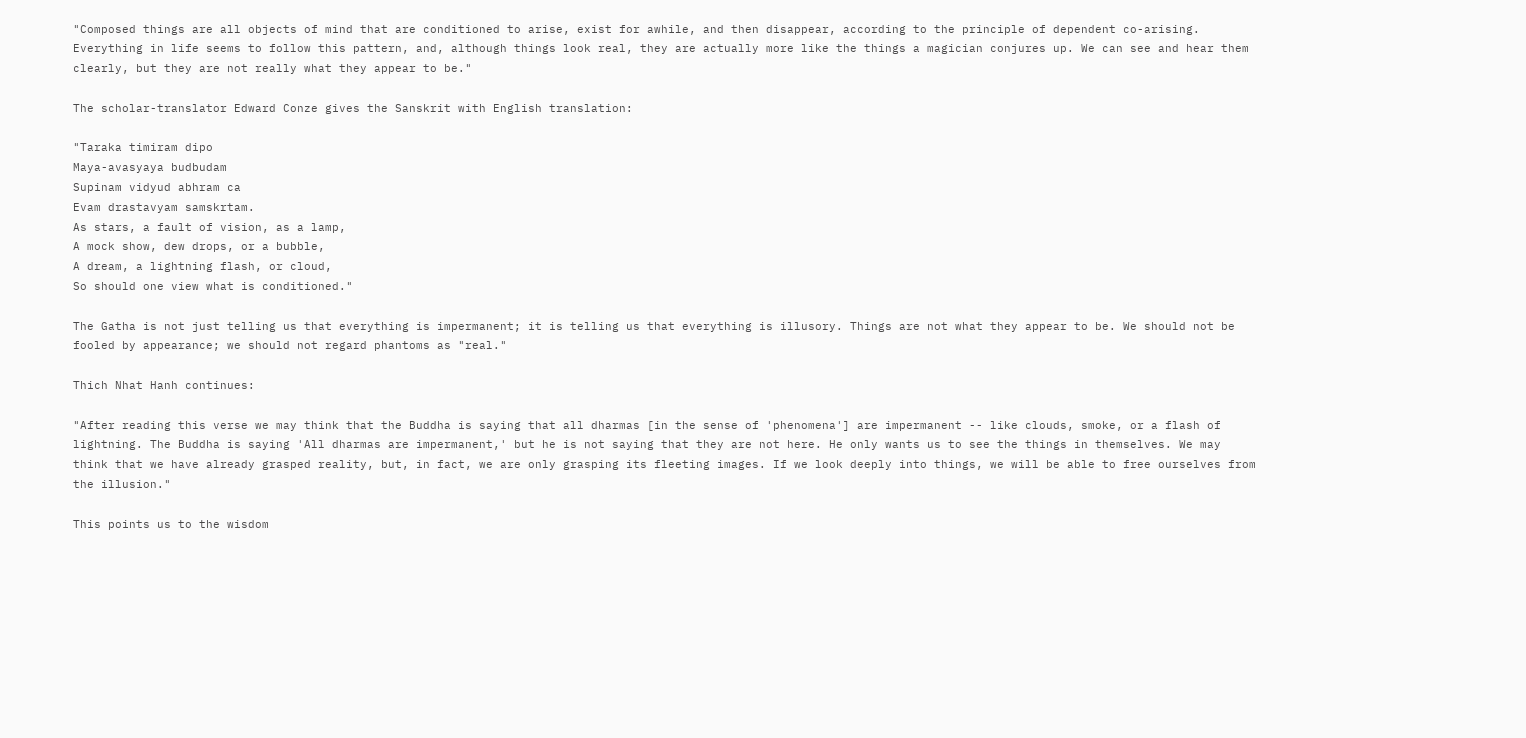"Composed things are all objects of mind that are conditioned to arise, exist for awhile, and then disappear, according to the principle of dependent co-arising. Everything in life seems to follow this pattern, and, although things look real, they are actually more like the things a magician conjures up. We can see and hear them clearly, but they are not really what they appear to be."

The scholar-translator Edward Conze gives the Sanskrit with English translation:

"Taraka timiram dipo
Maya-avasyaya budbudam
Supinam vidyud abhram ca
Evam drastavyam samskrtam.
As stars, a fault of vision, as a lamp,
A mock show, dew drops, or a bubble,
A dream, a lightning flash, or cloud,
So should one view what is conditioned."

The Gatha is not just telling us that everything is impermanent; it is telling us that everything is illusory. Things are not what they appear to be. We should not be fooled by appearance; we should not regard phantoms as "real."

Thich Nhat Hanh continues:

"After reading this verse we may think that the Buddha is saying that all dharmas [in the sense of 'phenomena'] are impermanent -- like clouds, smoke, or a flash of lightning. The Buddha is saying 'All dharmas are impermanent,' but he is not saying that they are not here. He only wants us to see the things in themselves. We may think that we have already grasped reality, but, in fact, we are only grasping its fleeting images. If we look deeply into things, we will be able to free ourselves from the illusion."

This points us to the wisdom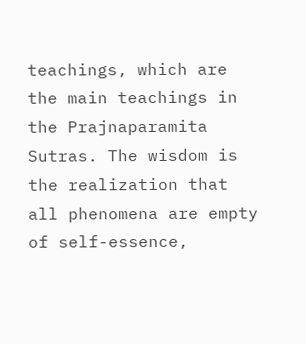teachings, which are the main teachings in the Prajnaparamita Sutras. The wisdom is the realization that all phenomena are empty of self-essence,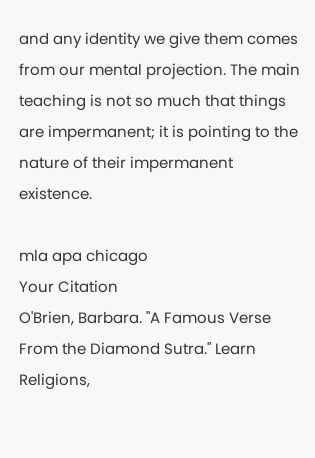and any identity we give them comes from our mental projection. The main teaching is not so much that things are impermanent; it is pointing to the nature of their impermanent existence.

mla apa chicago
Your Citation
O'Brien, Barbara. "A Famous Verse From the Diamond Sutra." Learn Religions,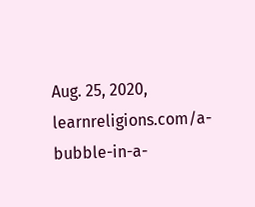Aug. 25, 2020, learnreligions.com/a-bubble-in-a-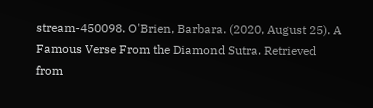stream-450098. O'Brien, Barbara. (2020, August 25). A Famous Verse From the Diamond Sutra. Retrieved from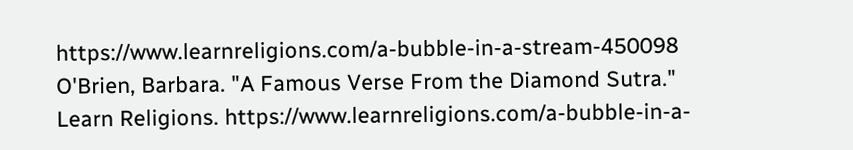https://www.learnreligions.com/a-bubble-in-a-stream-450098 O'Brien, Barbara. "A Famous Verse From the Diamond Sutra." Learn Religions. https://www.learnreligions.com/a-bubble-in-a-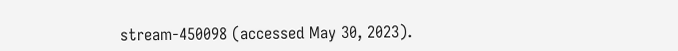stream-450098 (accessed May 30, 2023).